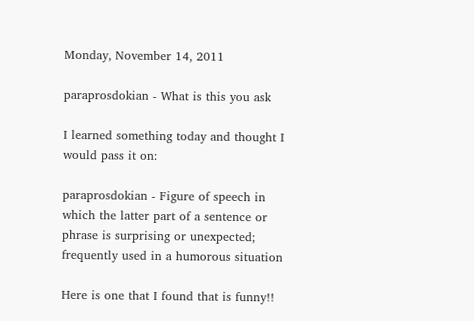Monday, November 14, 2011

paraprosdokian - What is this you ask

I learned something today and thought I would pass it on:

paraprosdokian - Figure of speech in which the latter part of a sentence or phrase is surprising or unexpected; frequently used in a humorous situation

Here is one that I found that is funny!!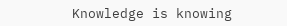Knowledge is knowing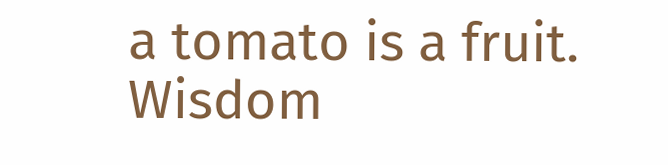a tomato is a fruit. Wisdom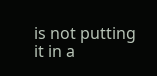is not putting it in a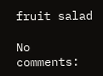fruit salad

No comments: